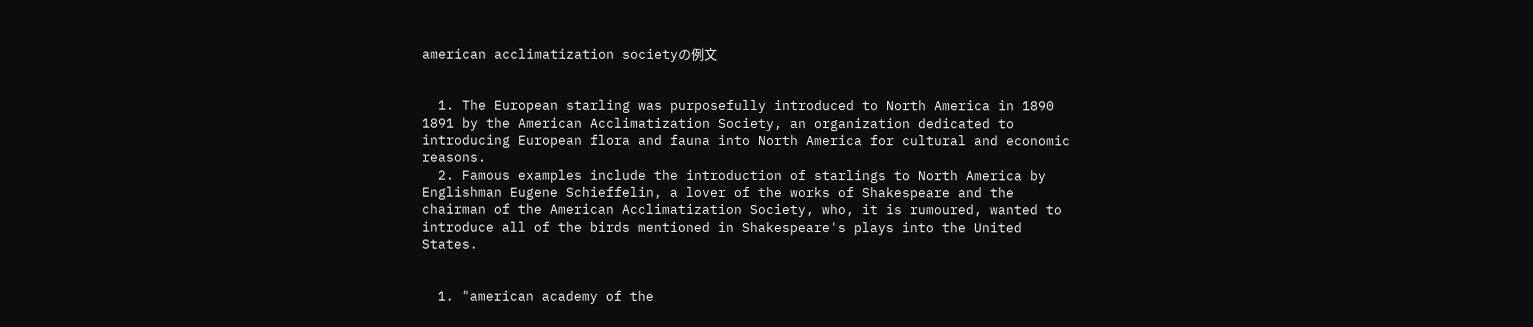american acclimatization societyの例文


  1. The European starling was purposefully introduced to North America in 1890 1891 by the American Acclimatization Society, an organization dedicated to introducing European flora and fauna into North America for cultural and economic reasons.
  2. Famous examples include the introduction of starlings to North America by Englishman Eugene Schieffelin, a lover of the works of Shakespeare and the chairman of the American Acclimatization Society, who, it is rumoured, wanted to introduce all of the birds mentioned in Shakespeare's plays into the United States.


  1. "american academy of the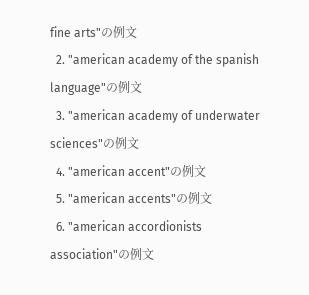fine arts"の例文
  2. "american academy of the spanish language"の例文
  3. "american academy of underwater sciences"の例文
  4. "american accent"の例文
  5. "american accents"の例文
  6. "american accordionists association"の例文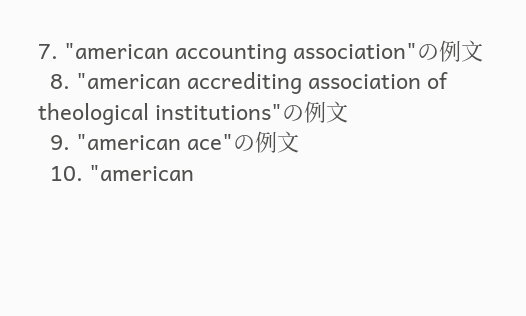7. "american accounting association"の例文
  8. "american accrediting association of theological institutions"の例文
  9. "american ace"の例文
  10. "american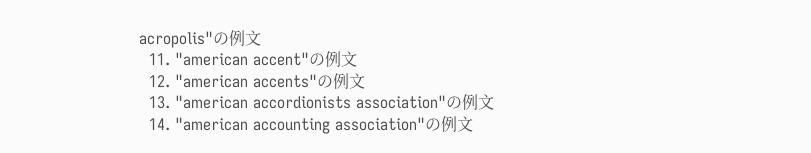acropolis"の例文
  11. "american accent"の例文
  12. "american accents"の例文
  13. "american accordionists association"の例文
  14. "american accounting association"の例文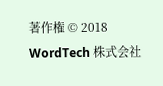著作権 © 2018 WordTech 株式会社